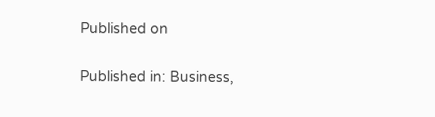Published on

Published in: Business,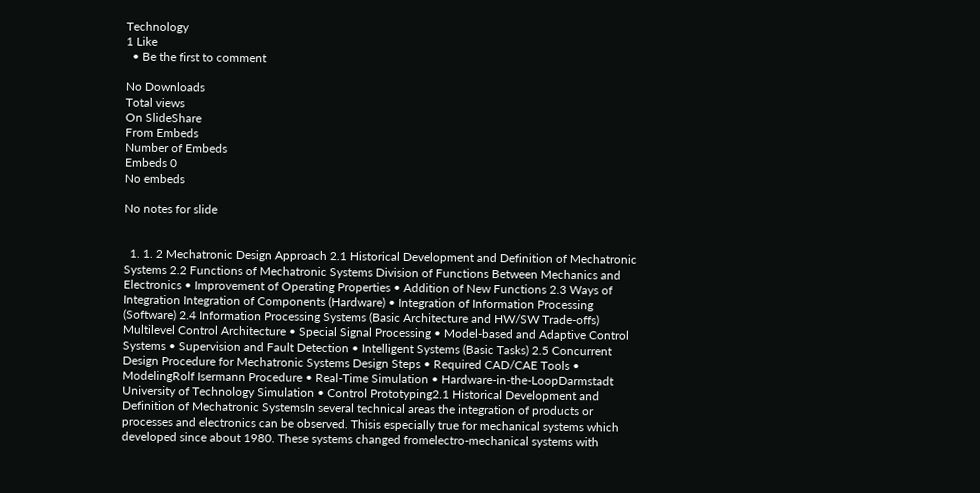Technology
1 Like
  • Be the first to comment

No Downloads
Total views
On SlideShare
From Embeds
Number of Embeds
Embeds 0
No embeds

No notes for slide


  1. 1. 2 Mechatronic Design Approach 2.1 Historical Development and Definition of Mechatronic Systems 2.2 Functions of Mechatronic Systems Division of Functions Between Mechanics and Electronics • Improvement of Operating Properties • Addition of New Functions 2.3 Ways of Integration Integration of Components (Hardware) • Integration of Information Processing (Software) 2.4 Information Processing Systems (Basic Architecture and HW/SW Trade-offs) Multilevel Control Architecture • Special Signal Processing • Model-based and Adaptive Control Systems • Supervision and Fault Detection • Intelligent Systems (Basic Tasks) 2.5 Concurrent Design Procedure for Mechatronic Systems Design Steps • Required CAD/CAE Tools • ModelingRolf Isermann Procedure • Real-Time Simulation • Hardware-in-the-LoopDarmstadt University of Technology Simulation • Control Prototyping2.1 Historical Development and Definition of Mechatronic SystemsIn several technical areas the integration of products or processes and electronics can be observed. Thisis especially true for mechanical systems which developed since about 1980. These systems changed fromelectro-mechanical systems with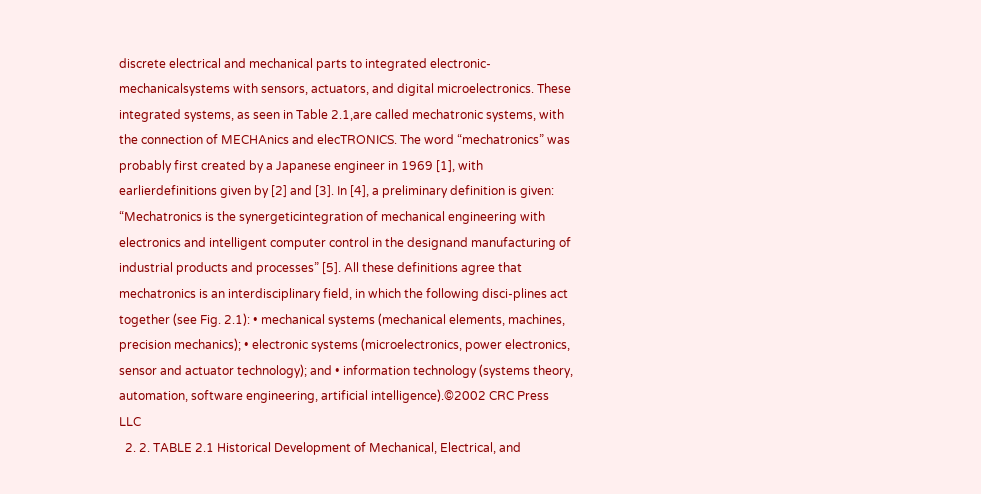discrete electrical and mechanical parts to integrated electronic-mechanicalsystems with sensors, actuators, and digital microelectronics. These integrated systems, as seen in Table 2.1,are called mechatronic systems, with the connection of MECHAnics and elecTRONICS. The word “mechatronics” was probably first created by a Japanese engineer in 1969 [1], with earlierdefinitions given by [2] and [3]. In [4], a preliminary definition is given: “Mechatronics is the synergeticintegration of mechanical engineering with electronics and intelligent computer control in the designand manufacturing of industrial products and processes” [5]. All these definitions agree that mechatronics is an interdisciplinary field, in which the following disci-plines act together (see Fig. 2.1): • mechanical systems (mechanical elements, machines, precision mechanics); • electronic systems (microelectronics, power electronics, sensor and actuator technology); and • information technology (systems theory, automation, software engineering, artificial intelligence).©2002 CRC Press LLC
  2. 2. TABLE 2.1 Historical Development of Mechanical, Electrical, and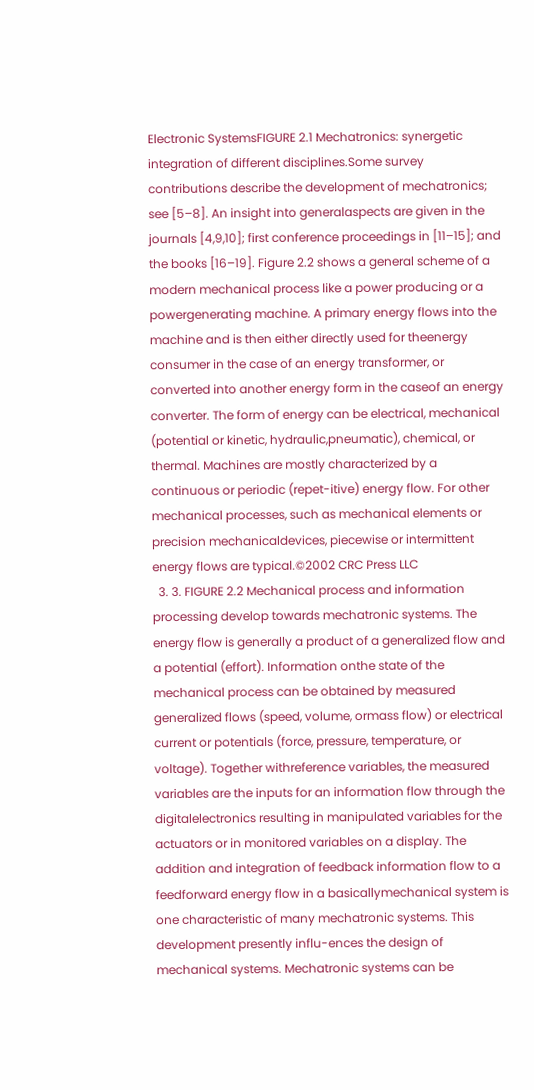Electronic SystemsFIGURE 2.1 Mechatronics: synergetic integration of different disciplines.Some survey contributions describe the development of mechatronics; see [5–8]. An insight into generalaspects are given in the journals [4,9,10]; first conference proceedings in [11–15]; and the books [16–19]. Figure 2.2 shows a general scheme of a modern mechanical process like a power producing or a powergenerating machine. A primary energy flows into the machine and is then either directly used for theenergy consumer in the case of an energy transformer, or converted into another energy form in the caseof an energy converter. The form of energy can be electrical, mechanical (potential or kinetic, hydraulic,pneumatic), chemical, or thermal. Machines are mostly characterized by a continuous or periodic (repet-itive) energy flow. For other mechanical processes, such as mechanical elements or precision mechanicaldevices, piecewise or intermittent energy flows are typical.©2002 CRC Press LLC
  3. 3. FIGURE 2.2 Mechanical process and information processing develop towards mechatronic systems. The energy flow is generally a product of a generalized flow and a potential (effort). Information onthe state of the mechanical process can be obtained by measured generalized flows (speed, volume, ormass flow) or electrical current or potentials (force, pressure, temperature, or voltage). Together withreference variables, the measured variables are the inputs for an information flow through the digitalelectronics resulting in manipulated variables for the actuators or in monitored variables on a display. The addition and integration of feedback information flow to a feedforward energy flow in a basicallymechanical system is one characteristic of many mechatronic systems. This development presently influ-ences the design of mechanical systems. Mechatronic systems can be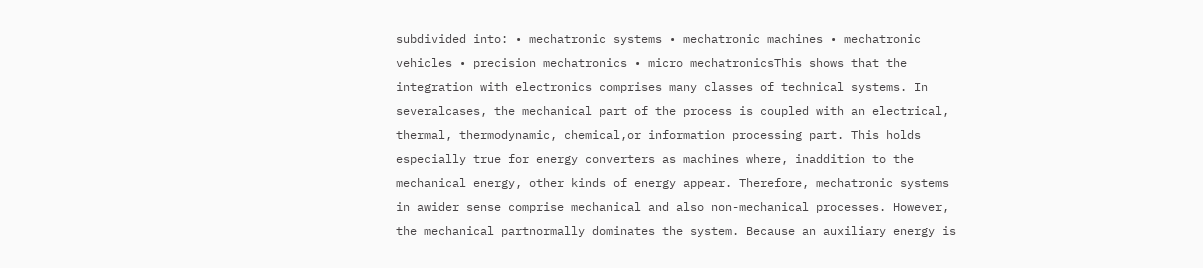subdivided into: • mechatronic systems • mechatronic machines • mechatronic vehicles • precision mechatronics • micro mechatronicsThis shows that the integration with electronics comprises many classes of technical systems. In severalcases, the mechanical part of the process is coupled with an electrical, thermal, thermodynamic, chemical,or information processing part. This holds especially true for energy converters as machines where, inaddition to the mechanical energy, other kinds of energy appear. Therefore, mechatronic systems in awider sense comprise mechanical and also non-mechanical processes. However, the mechanical partnormally dominates the system. Because an auxiliary energy is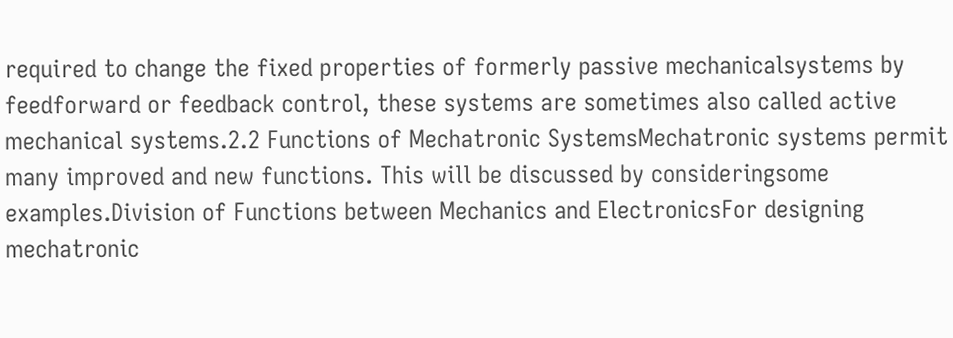required to change the fixed properties of formerly passive mechanicalsystems by feedforward or feedback control, these systems are sometimes also called active mechanical systems.2.2 Functions of Mechatronic SystemsMechatronic systems permit many improved and new functions. This will be discussed by consideringsome examples.Division of Functions between Mechanics and ElectronicsFor designing mechatronic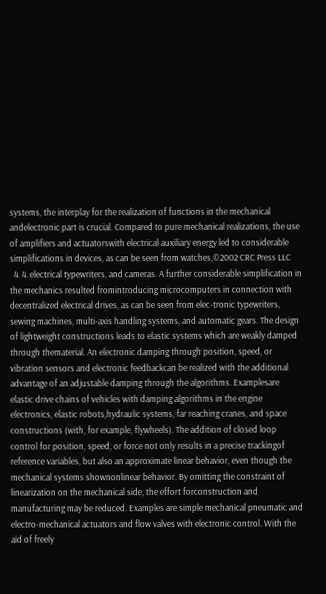systems, the interplay for the realization of functions in the mechanical andelectronic part is crucial. Compared to pure mechanical realizations, the use of amplifiers and actuatorswith electrical auxiliary energy led to considerable simplifications in devices, as can be seen from watches,©2002 CRC Press LLC
  4. 4. electrical typewriters, and cameras. A further considerable simplification in the mechanics resulted fromintroducing microcomputers in connection with decentralized electrical drives, as can be seen from elec-tronic typewriters, sewing machines, multi-axis handling systems, and automatic gears. The design of lightweight constructions leads to elastic systems which are weakly damped through thematerial. An electronic damping through position, speed, or vibration sensors and electronic feedbackcan be realized with the additional advantage of an adjustable damping through the algorithms. Examplesare elastic drive chains of vehicles with damping algorithms in the engine electronics, elastic robots,hydraulic systems, far reaching cranes, and space constructions (with, for example, flywheels). The addition of closed loop control for position, speed, or force not only results in a precise trackingof reference variables, but also an approximate linear behavior, even though the mechanical systems shownonlinear behavior. By omitting the constraint of linearization on the mechanical side, the effort forconstruction and manufacturing may be reduced. Examples are simple mechanical pneumatic and electro-mechanical actuators and flow valves with electronic control. With the aid of freely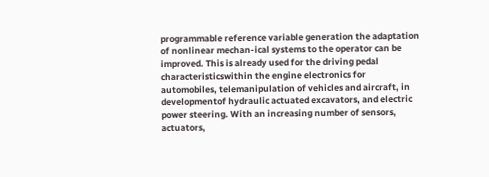programmable reference variable generation the adaptation of nonlinear mechan-ical systems to the operator can be improved. This is already used for the driving pedal characteristicswithin the engine electronics for automobiles, telemanipulation of vehicles and aircraft, in developmentof hydraulic actuated excavators, and electric power steering. With an increasing number of sensors, actuators,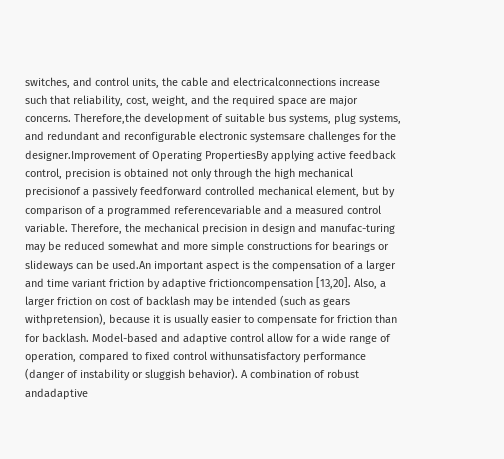switches, and control units, the cable and electricalconnections increase such that reliability, cost, weight, and the required space are major concerns. Therefore,the development of suitable bus systems, plug systems, and redundant and reconfigurable electronic systemsare challenges for the designer.Improvement of Operating PropertiesBy applying active feedback control, precision is obtained not only through the high mechanical precisionof a passively feedforward controlled mechanical element, but by comparison of a programmed referencevariable and a measured control variable. Therefore, the mechanical precision in design and manufac-turing may be reduced somewhat and more simple constructions for bearings or slideways can be used.An important aspect is the compensation of a larger and time variant friction by adaptive frictioncompensation [13,20]. Also, a larger friction on cost of backlash may be intended (such as gears withpretension), because it is usually easier to compensate for friction than for backlash. Model-based and adaptive control allow for a wide range of operation, compared to fixed control withunsatisfactory performance (danger of instability or sluggish behavior). A combination of robust andadaptive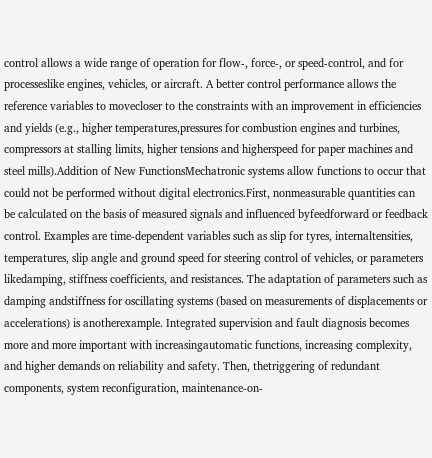control allows a wide range of operation for flow-, force-, or speed-control, and for processeslike engines, vehicles, or aircraft. A better control performance allows the reference variables to movecloser to the constraints with an improvement in efficiencies and yields (e.g., higher temperatures,pressures for combustion engines and turbines, compressors at stalling limits, higher tensions and higherspeed for paper machines and steel mills).Addition of New FunctionsMechatronic systems allow functions to occur that could not be performed without digital electronics.First, nonmeasurable quantities can be calculated on the basis of measured signals and influenced byfeedforward or feedback control. Examples are time-dependent variables such as slip for tyres, internaltensities, temperatures, slip angle and ground speed for steering control of vehicles, or parameters likedamping, stiffness coefficients, and resistances. The adaptation of parameters such as damping andstiffness for oscillating systems (based on measurements of displacements or accelerations) is anotherexample. Integrated supervision and fault diagnosis becomes more and more important with increasingautomatic functions, increasing complexity, and higher demands on reliability and safety. Then, thetriggering of redundant components, system reconfiguration, maintenance-on-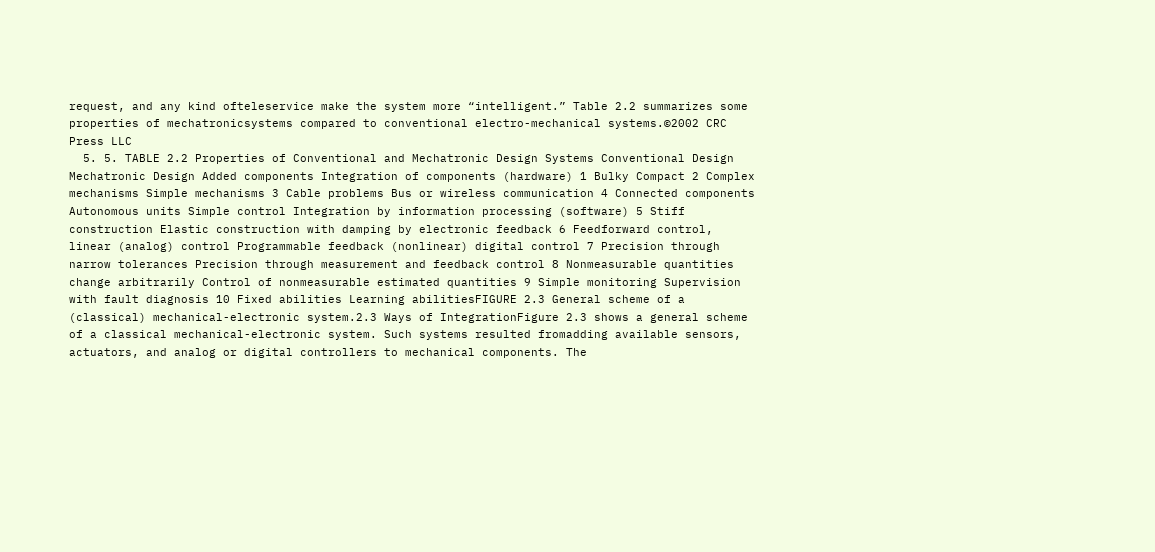request, and any kind ofteleservice make the system more “intelligent.” Table 2.2 summarizes some properties of mechatronicsystems compared to conventional electro-mechanical systems.©2002 CRC Press LLC
  5. 5. TABLE 2.2 Properties of Conventional and Mechatronic Design Systems Conventional Design Mechatronic Design Added components Integration of components (hardware) 1 Bulky Compact 2 Complex mechanisms Simple mechanisms 3 Cable problems Bus or wireless communication 4 Connected components Autonomous units Simple control Integration by information processing (software) 5 Stiff construction Elastic construction with damping by electronic feedback 6 Feedforward control, linear (analog) control Programmable feedback (nonlinear) digital control 7 Precision through narrow tolerances Precision through measurement and feedback control 8 Nonmeasurable quantities change arbitrarily Control of nonmeasurable estimated quantities 9 Simple monitoring Supervision with fault diagnosis 10 Fixed abilities Learning abilitiesFIGURE 2.3 General scheme of a (classical) mechanical-electronic system.2.3 Ways of IntegrationFigure 2.3 shows a general scheme of a classical mechanical-electronic system. Such systems resulted fromadding available sensors, actuators, and analog or digital controllers to mechanical components. The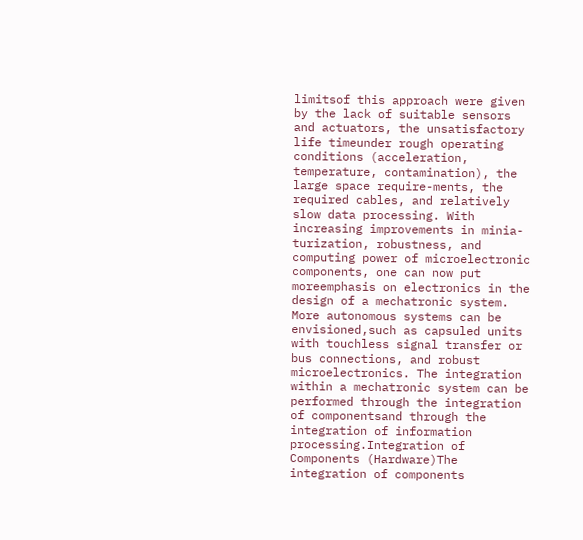limitsof this approach were given by the lack of suitable sensors and actuators, the unsatisfactory life timeunder rough operating conditions (acceleration, temperature, contamination), the large space require-ments, the required cables, and relatively slow data processing. With increasing improvements in minia-turization, robustness, and computing power of microelectronic components, one can now put moreemphasis on electronics in the design of a mechatronic system. More autonomous systems can be envisioned,such as capsuled units with touchless signal transfer or bus connections, and robust microelectronics. The integration within a mechatronic system can be performed through the integration of componentsand through the integration of information processing.Integration of Components (Hardware)The integration of components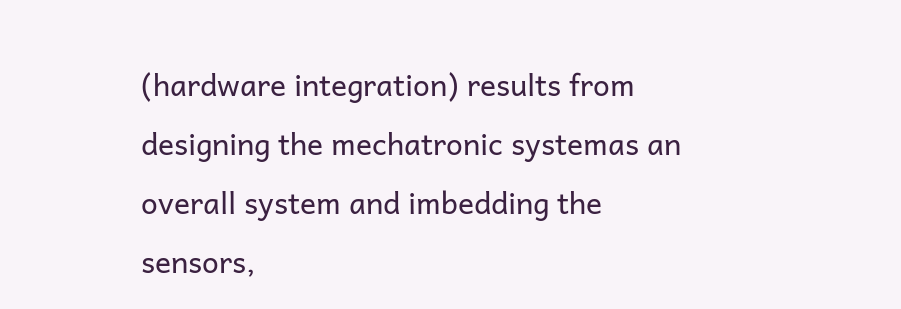(hardware integration) results from designing the mechatronic systemas an overall system and imbedding the sensors,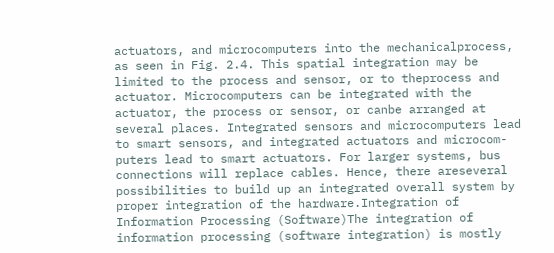actuators, and microcomputers into the mechanicalprocess, as seen in Fig. 2.4. This spatial integration may be limited to the process and sensor, or to theprocess and actuator. Microcomputers can be integrated with the actuator, the process or sensor, or canbe arranged at several places. Integrated sensors and microcomputers lead to smart sensors, and integrated actuators and microcom-puters lead to smart actuators. For larger systems, bus connections will replace cables. Hence, there areseveral possibilities to build up an integrated overall system by proper integration of the hardware.Integration of Information Processing (Software)The integration of information processing (software integration) is mostly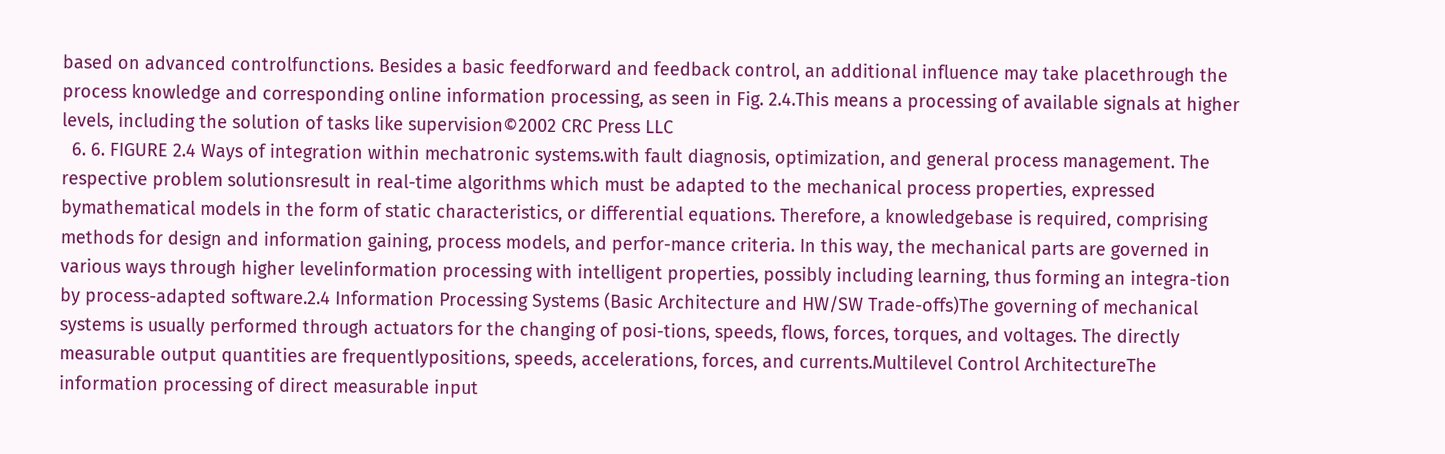based on advanced controlfunctions. Besides a basic feedforward and feedback control, an additional influence may take placethrough the process knowledge and corresponding online information processing, as seen in Fig. 2.4.This means a processing of available signals at higher levels, including the solution of tasks like supervision©2002 CRC Press LLC
  6. 6. FIGURE 2.4 Ways of integration within mechatronic systems.with fault diagnosis, optimization, and general process management. The respective problem solutionsresult in real-time algorithms which must be adapted to the mechanical process properties, expressed bymathematical models in the form of static characteristics, or differential equations. Therefore, a knowledgebase is required, comprising methods for design and information gaining, process models, and perfor-mance criteria. In this way, the mechanical parts are governed in various ways through higher levelinformation processing with intelligent properties, possibly including learning, thus forming an integra-tion by process-adapted software.2.4 Information Processing Systems (Basic Architecture and HW/SW Trade-offs)The governing of mechanical systems is usually performed through actuators for the changing of posi-tions, speeds, flows, forces, torques, and voltages. The directly measurable output quantities are frequentlypositions, speeds, accelerations, forces, and currents.Multilevel Control ArchitectureThe information processing of direct measurable input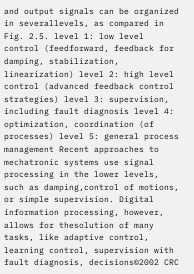and output signals can be organized in severallevels, as compared in Fig. 2.5. level 1: low level control (feedforward, feedback for damping, stabilization, linearization) level 2: high level control (advanced feedback control strategies) level 3: supervision, including fault diagnosis level 4: optimization, coordination (of processes) level 5: general process management Recent approaches to mechatronic systems use signal processing in the lower levels, such as damping,control of motions, or simple supervision. Digital information processing, however, allows for thesolution of many tasks, like adaptive control, learning control, supervision with fault diagnosis, decisions©2002 CRC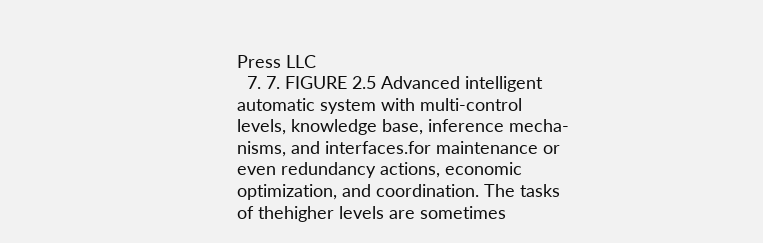Press LLC
  7. 7. FIGURE 2.5 Advanced intelligent automatic system with multi-control levels, knowledge base, inference mecha-nisms, and interfaces.for maintenance or even redundancy actions, economic optimization, and coordination. The tasks of thehigher levels are sometimes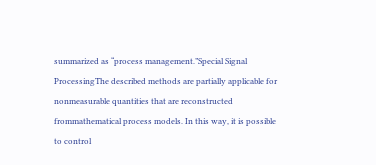summarized as “process management.”Special Signal ProcessingThe described methods are partially applicable for nonmeasurable quantities that are reconstructed frommathematical process models. In this way, it is possible to control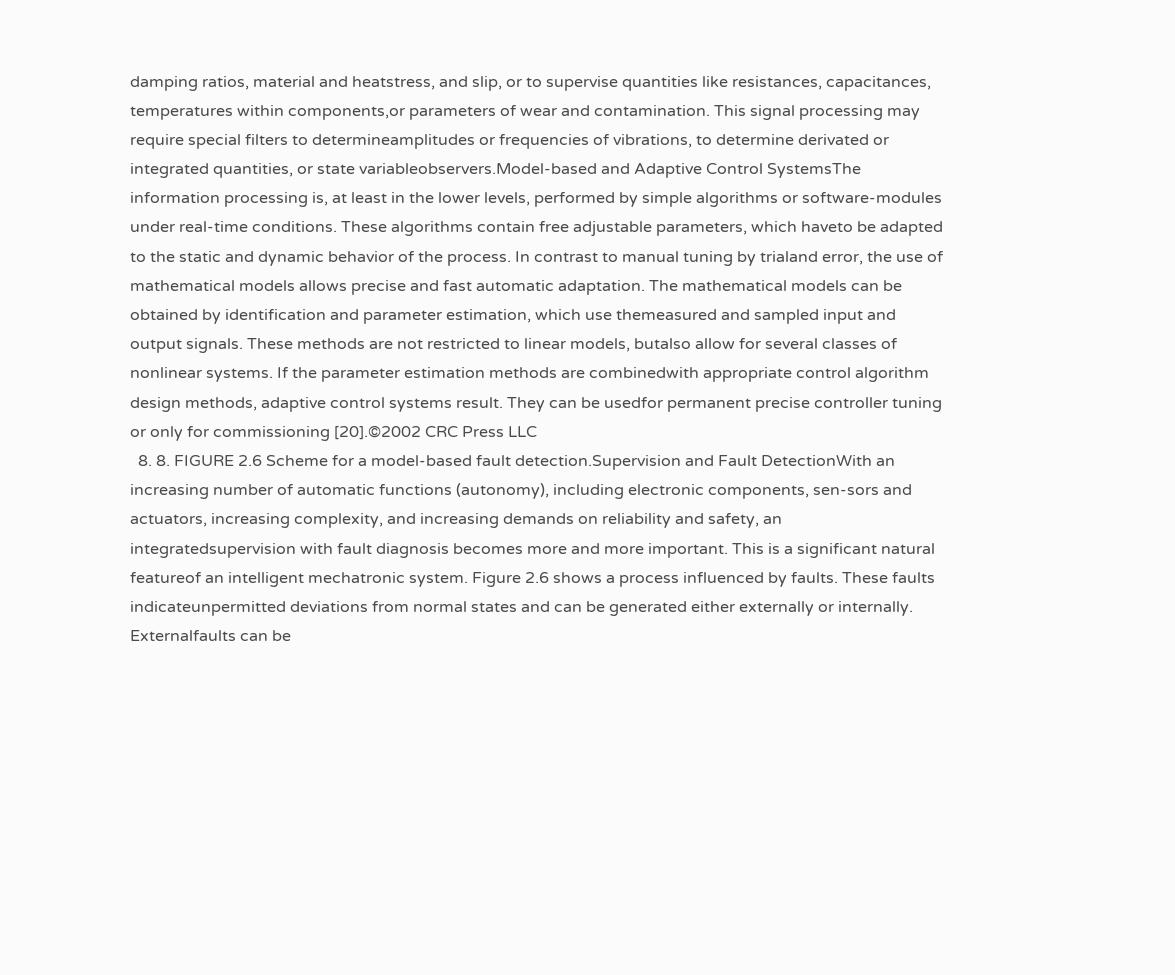damping ratios, material and heatstress, and slip, or to supervise quantities like resistances, capacitances, temperatures within components,or parameters of wear and contamination. This signal processing may require special filters to determineamplitudes or frequencies of vibrations, to determine derivated or integrated quantities, or state variableobservers.Model-based and Adaptive Control SystemsThe information processing is, at least in the lower levels, performed by simple algorithms or software-modules under real-time conditions. These algorithms contain free adjustable parameters, which haveto be adapted to the static and dynamic behavior of the process. In contrast to manual tuning by trialand error, the use of mathematical models allows precise and fast automatic adaptation. The mathematical models can be obtained by identification and parameter estimation, which use themeasured and sampled input and output signals. These methods are not restricted to linear models, butalso allow for several classes of nonlinear systems. If the parameter estimation methods are combinedwith appropriate control algorithm design methods, adaptive control systems result. They can be usedfor permanent precise controller tuning or only for commissioning [20].©2002 CRC Press LLC
  8. 8. FIGURE 2.6 Scheme for a model-based fault detection.Supervision and Fault DetectionWith an increasing number of automatic functions (autonomy), including electronic components, sen-sors and actuators, increasing complexity, and increasing demands on reliability and safety, an integratedsupervision with fault diagnosis becomes more and more important. This is a significant natural featureof an intelligent mechatronic system. Figure 2.6 shows a process influenced by faults. These faults indicateunpermitted deviations from normal states and can be generated either externally or internally. Externalfaults can be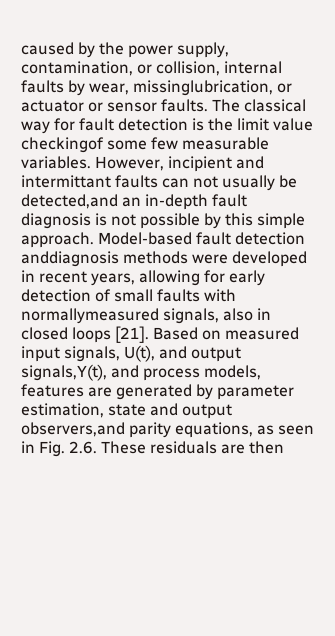caused by the power supply, contamination, or collision, internal faults by wear, missinglubrication, or actuator or sensor faults. The classical way for fault detection is the limit value checkingof some few measurable variables. However, incipient and intermittant faults can not usually be detected,and an in-depth fault diagnosis is not possible by this simple approach. Model-based fault detection anddiagnosis methods were developed in recent years, allowing for early detection of small faults with normallymeasured signals, also in closed loops [21]. Based on measured input signals, U(t), and output signals,Y(t), and process models, features are generated by parameter estimation, state and output observers,and parity equations, as seen in Fig. 2.6. These residuals are then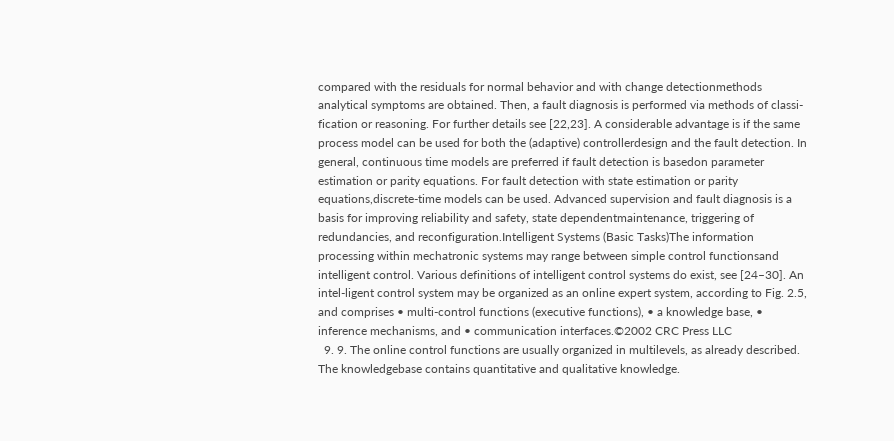compared with the residuals for normal behavior and with change detectionmethods analytical symptoms are obtained. Then, a fault diagnosis is performed via methods of classi-fication or reasoning. For further details see [22,23]. A considerable advantage is if the same process model can be used for both the (adaptive) controllerdesign and the fault detection. In general, continuous time models are preferred if fault detection is basedon parameter estimation or parity equations. For fault detection with state estimation or parity equations,discrete-time models can be used. Advanced supervision and fault diagnosis is a basis for improving reliability and safety, state dependentmaintenance, triggering of redundancies, and reconfiguration.Intelligent Systems (Basic Tasks)The information processing within mechatronic systems may range between simple control functionsand intelligent control. Various definitions of intelligent control systems do exist, see [24–30]. An intel-ligent control system may be organized as an online expert system, according to Fig. 2.5, and comprises • multi-control functions (executive functions), • a knowledge base, • inference mechanisms, and • communication interfaces.©2002 CRC Press LLC
  9. 9. The online control functions are usually organized in multilevels, as already described. The knowledgebase contains quantitative and qualitative knowledge.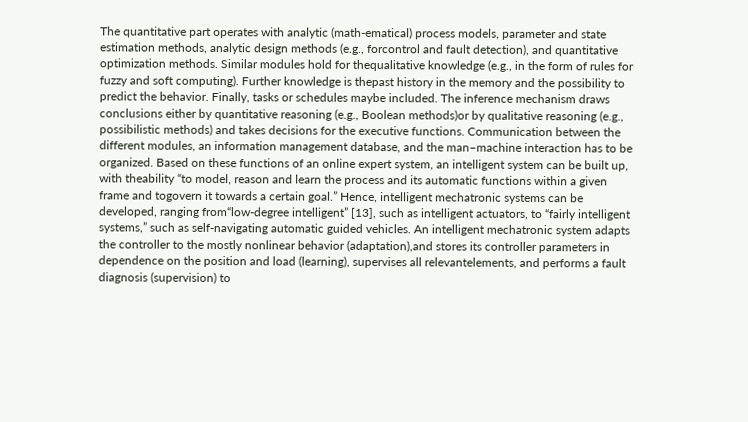The quantitative part operates with analytic (math-ematical) process models, parameter and state estimation methods, analytic design methods (e.g., forcontrol and fault detection), and quantitative optimization methods. Similar modules hold for thequalitative knowledge (e.g., in the form of rules for fuzzy and soft computing). Further knowledge is thepast history in the memory and the possibility to predict the behavior. Finally, tasks or schedules maybe included. The inference mechanism draws conclusions either by quantitative reasoning (e.g., Boolean methods)or by qualitative reasoning (e.g., possibilistic methods) and takes decisions for the executive functions. Communication between the different modules, an information management database, and the man–machine interaction has to be organized. Based on these functions of an online expert system, an intelligent system can be built up, with theability “to model, reason and learn the process and its automatic functions within a given frame and togovern it towards a certain goal.” Hence, intelligent mechatronic systems can be developed, ranging from“low-degree intelligent” [13], such as intelligent actuators, to “fairly intelligent systems,” such as self-navigating automatic guided vehicles. An intelligent mechatronic system adapts the controller to the mostly nonlinear behavior (adaptation),and stores its controller parameters in dependence on the position and load (learning), supervises all relevantelements, and performs a fault diagnosis (supervision) to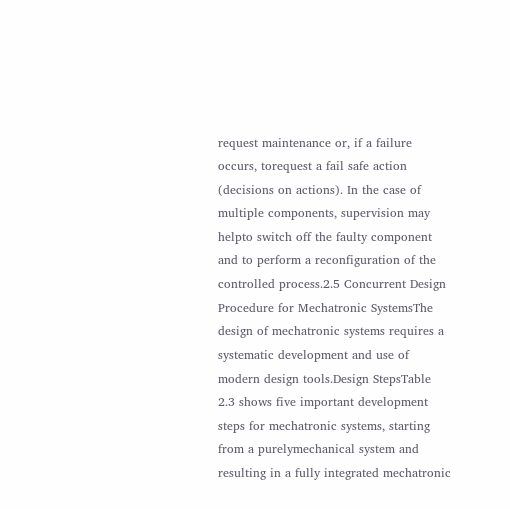request maintenance or, if a failure occurs, torequest a fail safe action (decisions on actions). In the case of multiple components, supervision may helpto switch off the faulty component and to perform a reconfiguration of the controlled process.2.5 Concurrent Design Procedure for Mechatronic SystemsThe design of mechatronic systems requires a systematic development and use of modern design tools.Design StepsTable 2.3 shows five important development steps for mechatronic systems, starting from a purelymechanical system and resulting in a fully integrated mechatronic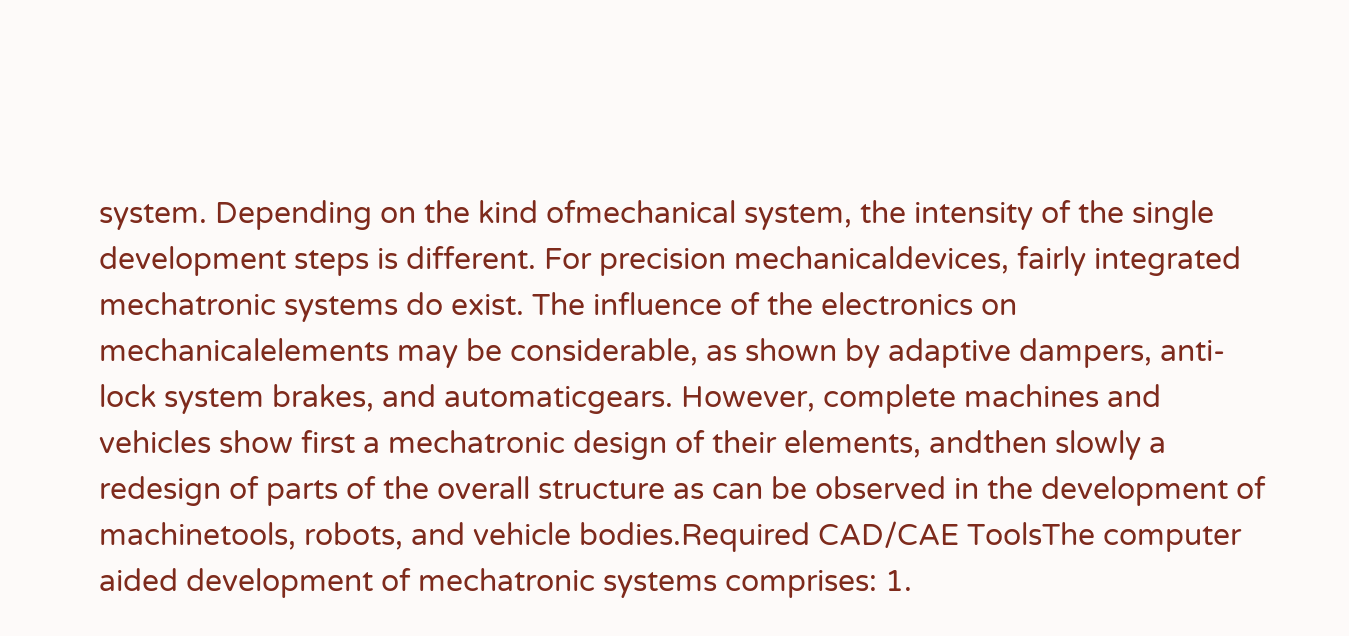system. Depending on the kind ofmechanical system, the intensity of the single development steps is different. For precision mechanicaldevices, fairly integrated mechatronic systems do exist. The influence of the electronics on mechanicalelements may be considerable, as shown by adaptive dampers, anti-lock system brakes, and automaticgears. However, complete machines and vehicles show first a mechatronic design of their elements, andthen slowly a redesign of parts of the overall structure as can be observed in the development of machinetools, robots, and vehicle bodies.Required CAD/CAE ToolsThe computer aided development of mechatronic systems comprises: 1.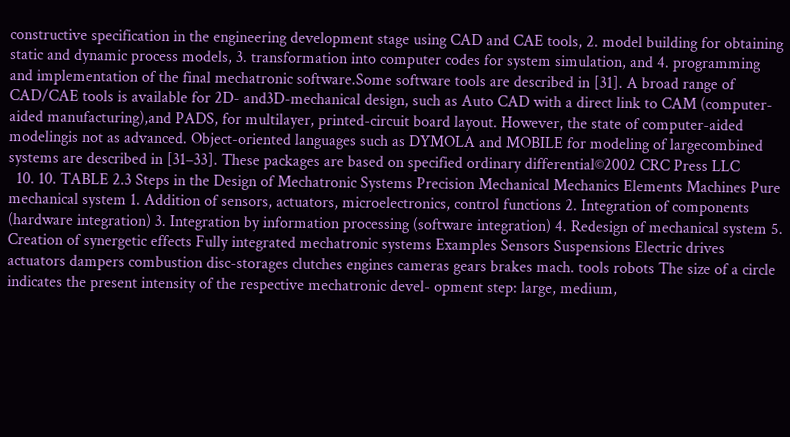constructive specification in the engineering development stage using CAD and CAE tools, 2. model building for obtaining static and dynamic process models, 3. transformation into computer codes for system simulation, and 4. programming and implementation of the final mechatronic software.Some software tools are described in [31]. A broad range of CAD/CAE tools is available for 2D- and3D-mechanical design, such as Auto CAD with a direct link to CAM (computer-aided manufacturing),and PADS, for multilayer, printed-circuit board layout. However, the state of computer-aided modelingis not as advanced. Object-oriented languages such as DYMOLA and MOBILE for modeling of largecombined systems are described in [31–33]. These packages are based on specified ordinary differential©2002 CRC Press LLC
  10. 10. TABLE 2.3 Steps in the Design of Mechatronic Systems Precision Mechanical Mechanics Elements Machines Pure mechanical system 1. Addition of sensors, actuators, microelectronics, control functions 2. Integration of components (hardware integration) 3. Integration by information processing (software integration) 4. Redesign of mechanical system 5. Creation of synergetic effects Fully integrated mechatronic systems Examples Sensors Suspensions Electric drives actuators dampers combustion disc-storages clutches engines cameras gears brakes mach. tools robots The size of a circle indicates the present intensity of the respective mechatronic devel- opment step: large, medium,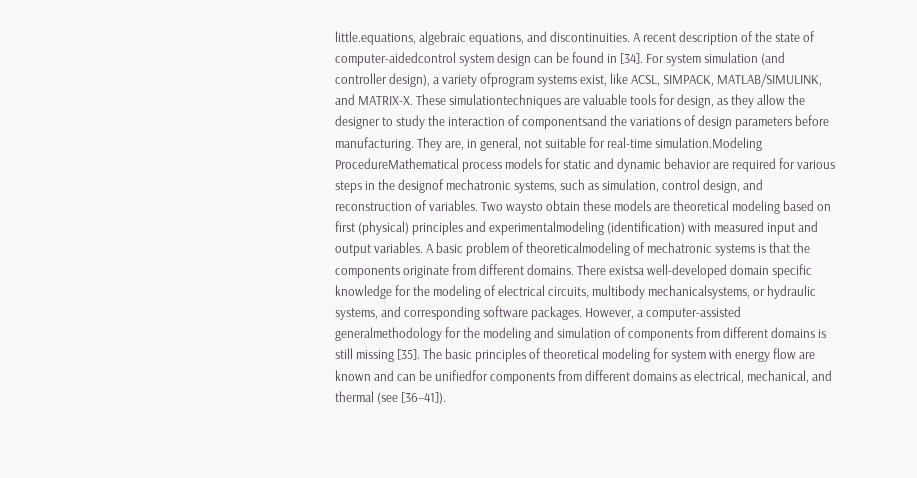little.equations, algebraic equations, and discontinuities. A recent description of the state of computer-aidedcontrol system design can be found in [34]. For system simulation (and controller design), a variety ofprogram systems exist, like ACSL, SIMPACK, MATLAB/SIMULINK, and MATRIX-X. These simulationtechniques are valuable tools for design, as they allow the designer to study the interaction of componentsand the variations of design parameters before manufacturing. They are, in general, not suitable for real-time simulation.Modeling ProcedureMathematical process models for static and dynamic behavior are required for various steps in the designof mechatronic systems, such as simulation, control design, and reconstruction of variables. Two waysto obtain these models are theoretical modeling based on first (physical) principles and experimentalmodeling (identification) with measured input and output variables. A basic problem of theoreticalmodeling of mechatronic systems is that the components originate from different domains. There existsa well-developed domain specific knowledge for the modeling of electrical circuits, multibody mechanicalsystems, or hydraulic systems, and corresponding software packages. However, a computer-assisted generalmethodology for the modeling and simulation of components from different domains is still missing [35]. The basic principles of theoretical modeling for system with energy flow are known and can be unifiedfor components from different domains as electrical, mechanical, and thermal (see [36–41]).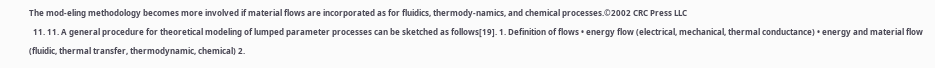The mod-eling methodology becomes more involved if material flows are incorporated as for fluidics, thermody-namics, and chemical processes.©2002 CRC Press LLC
  11. 11. A general procedure for theoretical modeling of lumped parameter processes can be sketched as follows[19]. 1. Definition of flows • energy flow (electrical, mechanical, thermal conductance) • energy and material flow (fluidic, thermal transfer, thermodynamic, chemical) 2.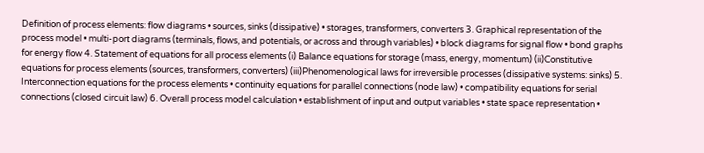Definition of process elements: flow diagrams • sources, sinks (dissipative) • storages, transformers, converters 3. Graphical representation of the process model • multi-port diagrams (terminals, flows, and potentials, or across and through variables) • block diagrams for signal flow • bond graphs for energy flow 4. Statement of equations for all process elements (i) Balance equations for storage (mass, energy, momentum) (ii)Constitutive equations for process elements (sources, transformers, converters) (iii)Phenomenological laws for irreversible processes (dissipative systems: sinks) 5. Interconnection equations for the process elements • continuity equations for parallel connections (node law) • compatibility equations for serial connections (closed circuit law) 6. Overall process model calculation • establishment of input and output variables • state space representation •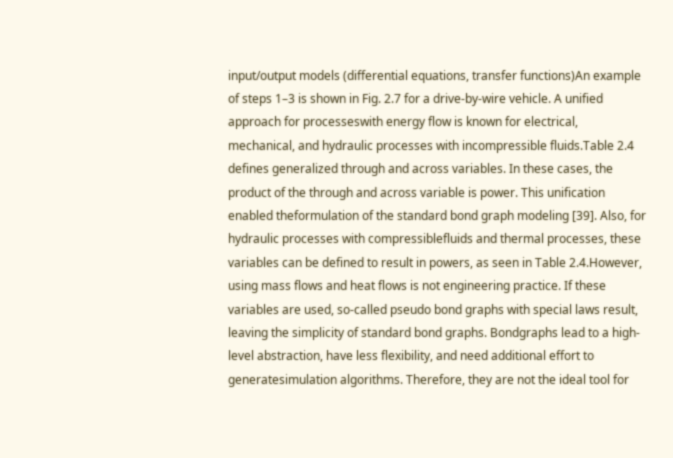input/output models (differential equations, transfer functions)An example of steps 1–3 is shown in Fig. 2.7 for a drive-by-wire vehicle. A unified approach for processeswith energy flow is known for electrical, mechanical, and hydraulic processes with incompressible fluids.Table 2.4 defines generalized through and across variables. In these cases, the product of the through and across variable is power. This unification enabled theformulation of the standard bond graph modeling [39]. Also, for hydraulic processes with compressiblefluids and thermal processes, these variables can be defined to result in powers, as seen in Table 2.4.However, using mass flows and heat flows is not engineering practice. If these variables are used, so-called pseudo bond graphs with special laws result, leaving the simplicity of standard bond graphs. Bondgraphs lead to a high-level abstraction, have less flexibility, and need additional effort to generatesimulation algorithms. Therefore, they are not the ideal tool for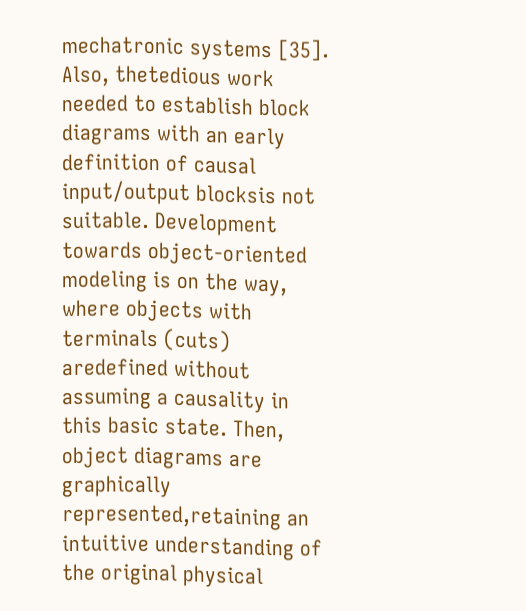mechatronic systems [35]. Also, thetedious work needed to establish block diagrams with an early definition of causal input/output blocksis not suitable. Development towards object-oriented modeling is on the way, where objects with terminals (cuts) aredefined without assuming a causality in this basic state. Then, object diagrams are graphically represented,retaining an intuitive understanding of the original physical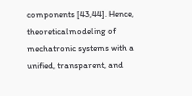components [43,44]. Hence, theoreticalmodeling of mechatronic systems with a unified, transparent, and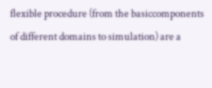flexible procedure (from the basiccomponents of different domains to simulation) are a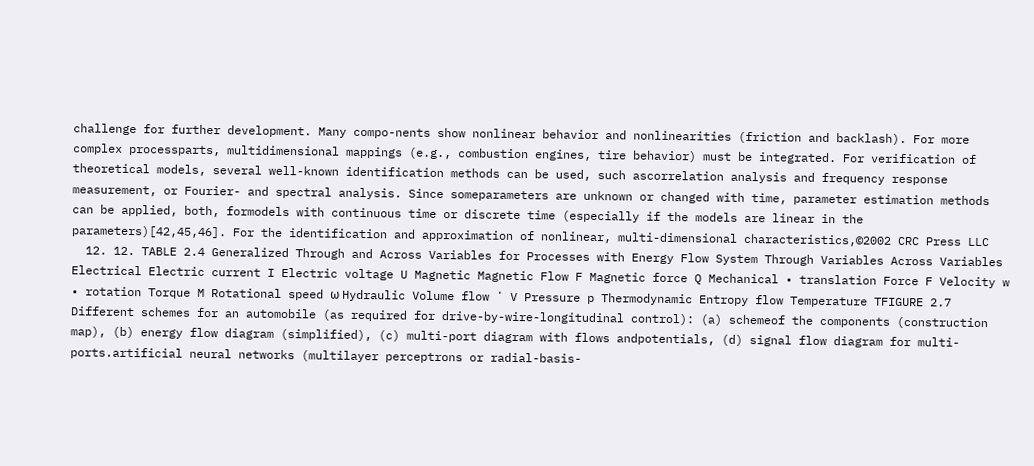challenge for further development. Many compo-nents show nonlinear behavior and nonlinearities (friction and backlash). For more complex processparts, multidimensional mappings (e.g., combustion engines, tire behavior) must be integrated. For verification of theoretical models, several well-known identification methods can be used, such ascorrelation analysis and frequency response measurement, or Fourier- and spectral analysis. Since someparameters are unknown or changed with time, parameter estimation methods can be applied, both, formodels with continuous time or discrete time (especially if the models are linear in the parameters)[42,45,46]. For the identification and approximation of nonlinear, multi-dimensional characteristics,©2002 CRC Press LLC
  12. 12. TABLE 2.4 Generalized Through and Across Variables for Processes with Energy Flow System Through Variables Across Variables Electrical Electric current I Electric voltage U Magnetic Magnetic Flow F Magnetic force Q Mechanical • translation Force F Velocity w • rotation Torque M Rotational speed ω Hydraulic Volume flow ˙ V Pressure p Thermodynamic Entropy flow Temperature TFIGURE 2.7 Different schemes for an automobile (as required for drive-by-wire-longitudinal control): (a) schemeof the components (construction map), (b) energy flow diagram (simplified), (c) multi-port diagram with flows andpotentials, (d) signal flow diagram for multi-ports.artificial neural networks (multilayer perceptrons or radial-basis-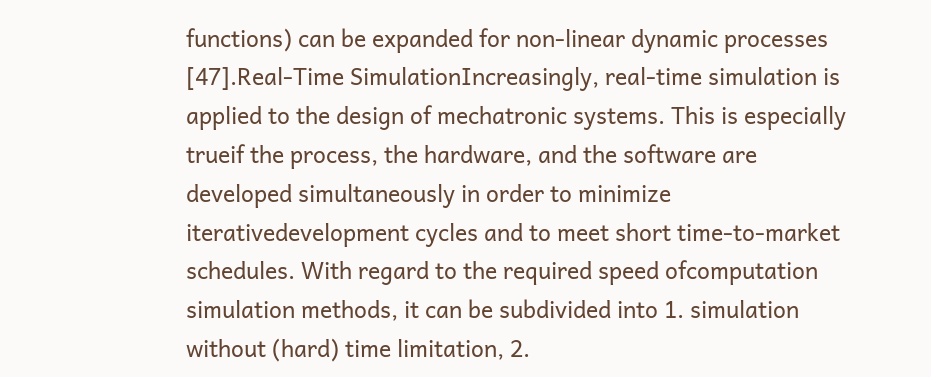functions) can be expanded for non-linear dynamic processes [47].Real-Time SimulationIncreasingly, real-time simulation is applied to the design of mechatronic systems. This is especially trueif the process, the hardware, and the software are developed simultaneously in order to minimize iterativedevelopment cycles and to meet short time-to-market schedules. With regard to the required speed ofcomputation simulation methods, it can be subdivided into 1. simulation without (hard) time limitation, 2.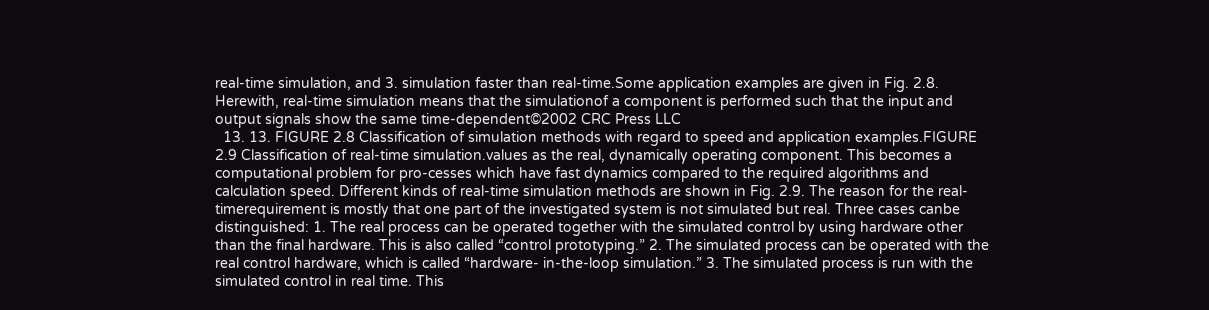real-time simulation, and 3. simulation faster than real-time.Some application examples are given in Fig. 2.8. Herewith, real-time simulation means that the simulationof a component is performed such that the input and output signals show the same time-dependent©2002 CRC Press LLC
  13. 13. FIGURE 2.8 Classification of simulation methods with regard to speed and application examples.FIGURE 2.9 Classification of real-time simulation.values as the real, dynamically operating component. This becomes a computational problem for pro-cesses which have fast dynamics compared to the required algorithms and calculation speed. Different kinds of real-time simulation methods are shown in Fig. 2.9. The reason for the real-timerequirement is mostly that one part of the investigated system is not simulated but real. Three cases canbe distinguished: 1. The real process can be operated together with the simulated control by using hardware other than the final hardware. This is also called “control prototyping.” 2. The simulated process can be operated with the real control hardware, which is called “hardware- in-the-loop simulation.” 3. The simulated process is run with the simulated control in real time. This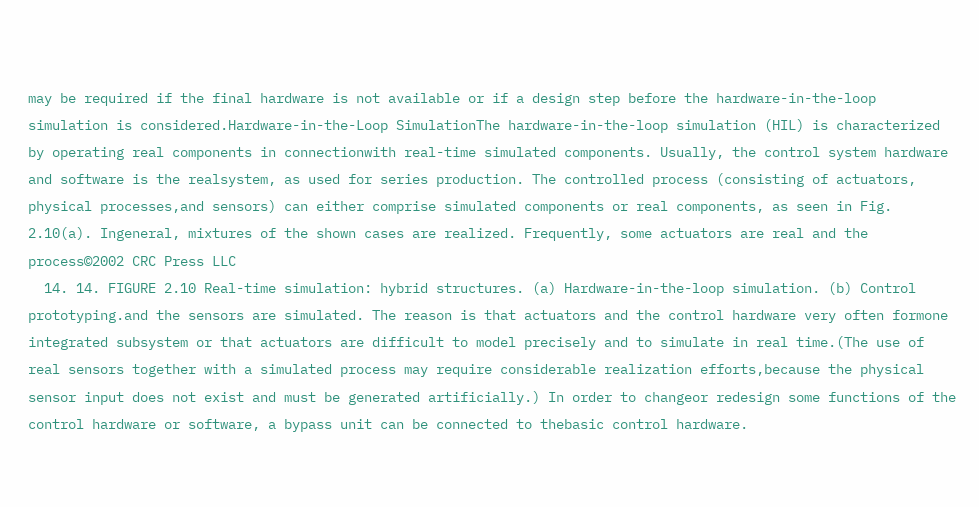may be required if the final hardware is not available or if a design step before the hardware-in-the-loop simulation is considered.Hardware-in-the-Loop SimulationThe hardware-in-the-loop simulation (HIL) is characterized by operating real components in connectionwith real-time simulated components. Usually, the control system hardware and software is the realsystem, as used for series production. The controlled process (consisting of actuators, physical processes,and sensors) can either comprise simulated components or real components, as seen in Fig. 2.10(a). Ingeneral, mixtures of the shown cases are realized. Frequently, some actuators are real and the process©2002 CRC Press LLC
  14. 14. FIGURE 2.10 Real-time simulation: hybrid structures. (a) Hardware-in-the-loop simulation. (b) Control prototyping.and the sensors are simulated. The reason is that actuators and the control hardware very often formone integrated subsystem or that actuators are difficult to model precisely and to simulate in real time.(The use of real sensors together with a simulated process may require considerable realization efforts,because the physical sensor input does not exist and must be generated artificially.) In order to changeor redesign some functions of the control hardware or software, a bypass unit can be connected to thebasic control hardware.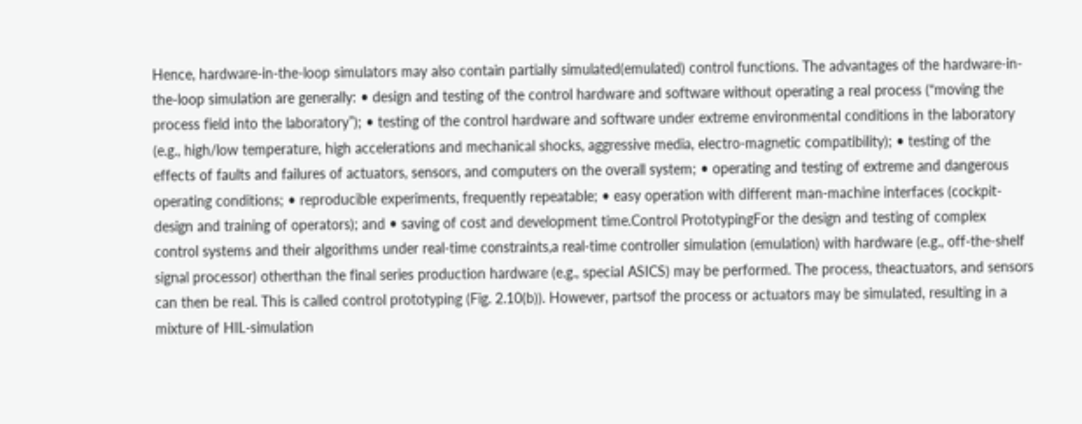Hence, hardware-in-the-loop simulators may also contain partially simulated(emulated) control functions. The advantages of the hardware-in-the-loop simulation are generally: • design and testing of the control hardware and software without operating a real process (“moving the process field into the laboratory”); • testing of the control hardware and software under extreme environmental conditions in the laboratory (e.g., high/low temperature, high accelerations and mechanical shocks, aggressive media, electro-magnetic compatibility); • testing of the effects of faults and failures of actuators, sensors, and computers on the overall system; • operating and testing of extreme and dangerous operating conditions; • reproducible experiments, frequently repeatable; • easy operation with different man-machine interfaces (cockpit-design and training of operators); and • saving of cost and development time.Control PrototypingFor the design and testing of complex control systems and their algorithms under real-time constraints,a real-time controller simulation (emulation) with hardware (e.g., off-the-shelf signal processor) otherthan the final series production hardware (e.g., special ASICS) may be performed. The process, theactuators, and sensors can then be real. This is called control prototyping (Fig. 2.10(b)). However, partsof the process or actuators may be simulated, resulting in a mixture of HIL-simulation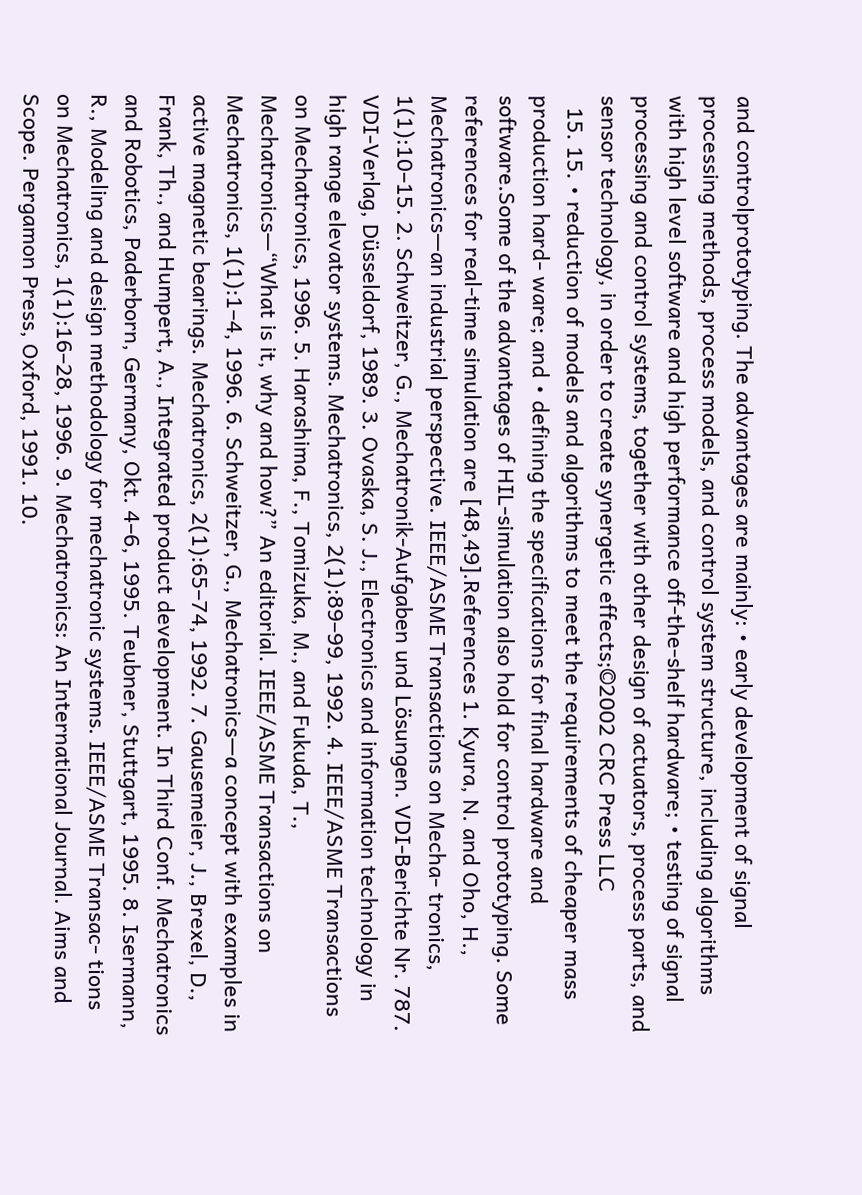and controlprototyping. The advantages are mainly: • early development of signal processing methods, process models, and control system structure, including algorithms with high level software and high performance off-the-shelf hardware; • testing of signal processing and control systems, together with other design of actuators, process parts, and sensor technology, in order to create synergetic effects;©2002 CRC Press LLC
  15. 15. • reduction of models and algorithms to meet the requirements of cheaper mass production hard- ware; and • defining the specifications for final hardware and software.Some of the advantages of HIL-simulation also hold for control prototyping. Some references for real-time simulation are [48,49].References 1. Kyura, N. and Oho, H., Mechatronics—an industrial perspective. IEEE/ASME Transactions on Mecha- tronics, 1(1):10–15. 2. Schweitzer, G., Mechatronik-Aufgaben und Lösungen. VDI-Berichte Nr. 787. VDI-Verlag, Düsseldorf, 1989. 3. Ovaska, S. J., Electronics and information technology in high range elevator systems. Mechatronics, 2(1):89–99, 1992. 4. IEEE/ASME Transactions on Mechatronics, 1996. 5. Harashima, F., Tomizuka, M., and Fukuda, T., Mechatronics—“What is it, why and how?” An editorial. IEEE/ASME Transactions on Mechatronics, 1(1):1–4, 1996. 6. Schweitzer, G., Mechatronics—a concept with examples in active magnetic bearings. Mechatronics, 2(1):65–74, 1992. 7. Gausemeier, J., Brexel, D., Frank, Th., and Humpert, A., Integrated product development. In Third Conf. Mechatronics and Robotics, Paderborn, Germany, Okt. 4–6, 1995. Teubner, Stuttgart, 1995. 8. Isermann, R., Modeling and design methodology for mechatronic systems. IEEE/ASME Transac- tions on Mechatronics, 1(1):16–28, 1996. 9. Mechatronics: An International Journal. Aims and Scope. Pergamon Press, Oxford, 1991. 10.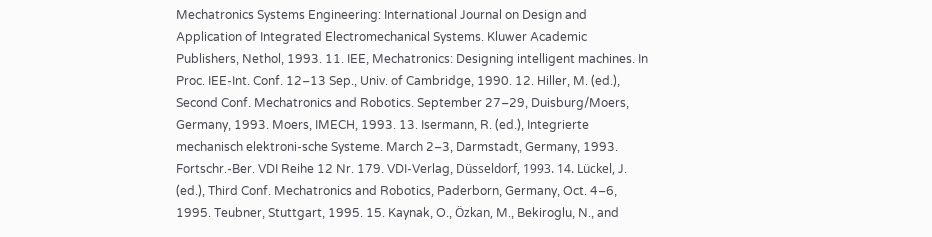Mechatronics Systems Engineering: International Journal on Design and Application of Integrated Electromechanical Systems. Kluwer Academic Publishers, Nethol, 1993. 11. IEE, Mechatronics: Designing intelligent machines. In Proc. IEE-Int. Conf. 12–13 Sep., Univ. of Cambridge, 1990. 12. Hiller, M. (ed.), Second Conf. Mechatronics and Robotics. September 27–29, Duisburg/Moers, Germany, 1993. Moers, IMECH, 1993. 13. Isermann, R. (ed.), Integrierte mechanisch elektroni-sche Systeme. March 2–3, Darmstadt, Germany, 1993. Fortschr.-Ber. VDI Reihe 12 Nr. 179. VDI-Verlag, Düsseldorf, 1993. 14. Lückel, J. (ed.), Third Conf. Mechatronics and Robotics, Paderborn, Germany, Oct. 4–6, 1995. Teubner, Stuttgart, 1995. 15. Kaynak, O., Özkan, M., Bekiroglu, N., and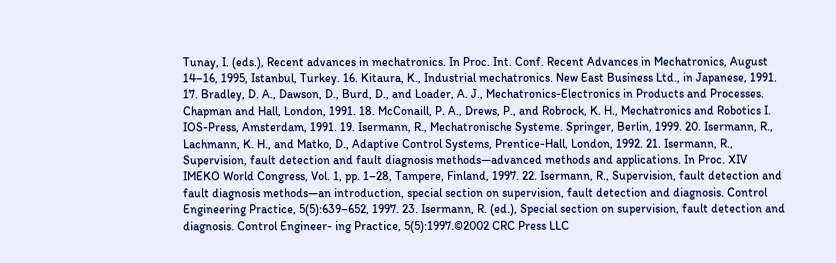Tunay, I. (eds.), Recent advances in mechatronics. In Proc. Int. Conf. Recent Advances in Mechatronics, August 14–16, 1995, Istanbul, Turkey. 16. Kitaura, K., Industrial mechatronics. New East Business Ltd., in Japanese, 1991. 17. Bradley, D. A., Dawson, D., Burd, D., and Loader, A. J., Mechatronics-Electronics in Products and Processes. Chapman and Hall, London, 1991. 18. McConaill, P. A., Drews, P., and Robrock, K. H., Mechatronics and Robotics I. IOS-Press, Amsterdam, 1991. 19. Isermann, R., Mechatronische Systeme. Springer, Berlin, 1999. 20. Isermann, R., Lachmann, K. H., and Matko, D., Adaptive Control Systems, Prentice-Hall, London, 1992. 21. Isermann, R., Supervision, fault detection and fault diagnosis methods—advanced methods and applications. In Proc. XIV IMEKO World Congress, Vol. 1, pp. 1–28, Tampere, Finland, 1997. 22. Isermann, R., Supervision, fault detection and fault diagnosis methods—an introduction, special section on supervision, fault detection and diagnosis. Control Engineering Practice, 5(5):639–652, 1997. 23. Isermann, R. (ed.), Special section on supervision, fault detection and diagnosis. Control Engineer- ing Practice, 5(5):1997.©2002 CRC Press LLC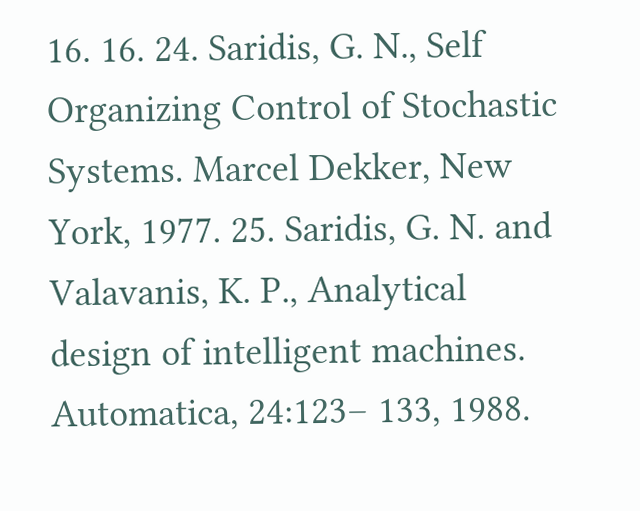16. 16. 24. Saridis, G. N., Self Organizing Control of Stochastic Systems. Marcel Dekker, New York, 1977. 25. Saridis, G. N. and Valavanis, K. P., Analytical design of intelligent machines. Automatica, 24:123– 133, 1988.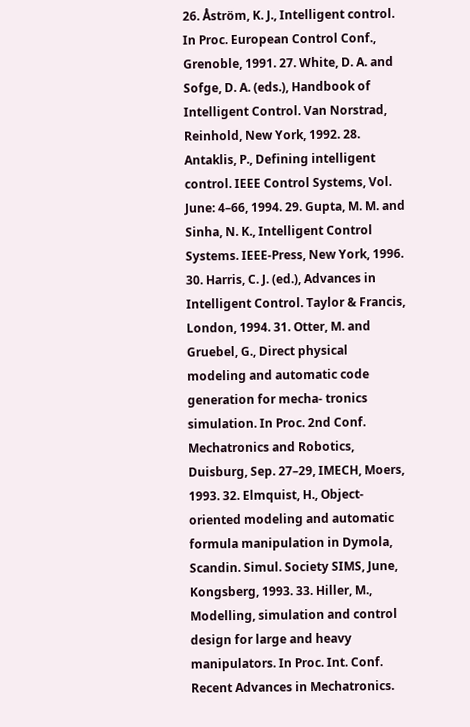26. Åström, K. J., Intelligent control. In Proc. European Control Conf., Grenoble, 1991. 27. White, D. A. and Sofge, D. A. (eds.), Handbook of Intelligent Control. Van Norstrad, Reinhold, New York, 1992. 28. Antaklis, P., Defining intelligent control. IEEE Control Systems, Vol. June: 4–66, 1994. 29. Gupta, M. M. and Sinha, N. K., Intelligent Control Systems. IEEE-Press, New York, 1996. 30. Harris, C. J. (ed.), Advances in Intelligent Control. Taylor & Francis, London, 1994. 31. Otter, M. and Gruebel, G., Direct physical modeling and automatic code generation for mecha- tronics simulation. In Proc. 2nd Conf. Mechatronics and Robotics, Duisburg, Sep. 27–29, IMECH, Moers, 1993. 32. Elmquist, H., Object-oriented modeling and automatic formula manipulation in Dymola, Scandin. Simul. Society SIMS, June, Kongsberg, 1993. 33. Hiller, M., Modelling, simulation and control design for large and heavy manipulators. In Proc. Int. Conf. Recent Advances in Mechatronics.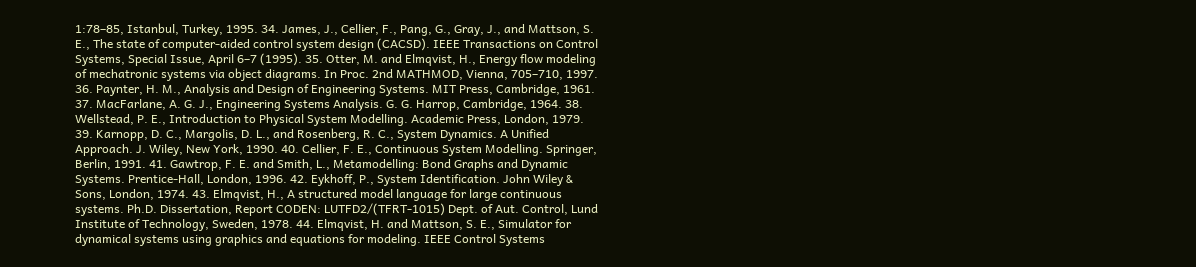1:78–85, Istanbul, Turkey, 1995. 34. James, J., Cellier, F., Pang, G., Gray, J., and Mattson, S. E., The state of computer-aided control system design (CACSD). IEEE Transactions on Control Systems, Special Issue, April 6–7 (1995). 35. Otter, M. and Elmqvist, H., Energy flow modeling of mechatronic systems via object diagrams. In Proc. 2nd MATHMOD, Vienna, 705–710, 1997. 36. Paynter, H. M., Analysis and Design of Engineering Systems. MIT Press, Cambridge, 1961. 37. MacFarlane, A. G. J., Engineering Systems Analysis. G. G. Harrop, Cambridge, 1964. 38. Wellstead, P. E., Introduction to Physical System Modelling. Academic Press, London, 1979. 39. Karnopp, D. C., Margolis, D. L., and Rosenberg, R. C., System Dynamics. A Unified Approach. J. Wiley, New York, 1990. 40. Cellier, F. E., Continuous System Modelling. Springer, Berlin, 1991. 41. Gawtrop, F. E. and Smith, L., Metamodelling: Bond Graphs and Dynamic Systems. Prentice-Hall, London, 1996. 42. Eykhoff, P., System Identification. John Wiley & Sons, London, 1974. 43. Elmqvist, H., A structured model language for large continuous systems. Ph.D. Dissertation, Report CODEN: LUTFD2/(TFRT-1015) Dept. of Aut. Control, Lund Institute of Technology, Sweden, 1978. 44. Elmqvist, H. and Mattson, S. E., Simulator for dynamical systems using graphics and equations for modeling. IEEE Control Systems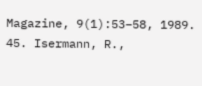Magazine, 9(1):53–58, 1989. 45. Isermann, R.,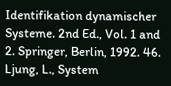Identifikation dynamischer Systeme. 2nd Ed., Vol. 1 and 2. Springer, Berlin, 1992. 46. Ljung, L., System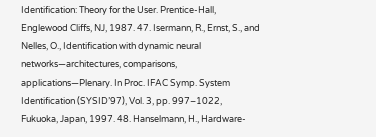Identification: Theory for the User. Prentice-Hall, Englewood Cliffs, NJ, 1987. 47. Isermann, R., Ernst, S., and Nelles, O., Identification with dynamic neural networks—architectures, comparisons, applications—Plenary. In Proc. IFAC Symp. System Identification (SYSID’97), Vol. 3, pp. 997–1022, Fukuoka, Japan, 1997. 48. Hanselmann, H., Hardware-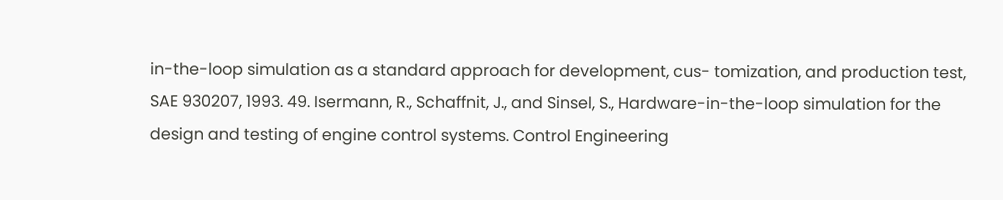in-the-loop simulation as a standard approach for development, cus- tomization, and production test, SAE 930207, 1993. 49. Isermann, R., Schaffnit, J., and Sinsel, S., Hardware-in-the-loop simulation for the design and testing of engine control systems. Control Engineering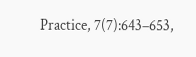Practice, 7(7):643–653,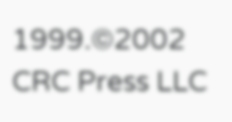1999.©2002 CRC Press LLC